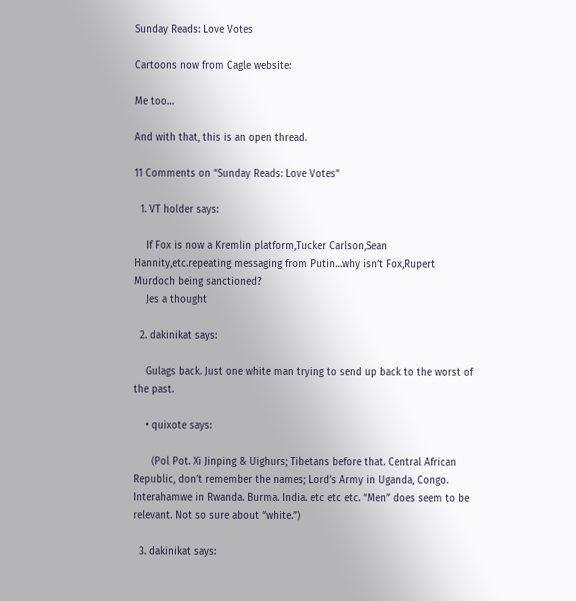Sunday Reads: Love Votes

Cartoons now from Cagle website:

Me too…

And with that, this is an open thread.

11 Comments on “Sunday Reads: Love Votes”

  1. VT holder says:

    If Fox is now a Kremlin platform,Tucker Carlson,Sean Hannity,etc.repeating messaging from Putin…why isn’t Fox,Rupert Murdoch being sanctioned?
    Jes a thought

  2. dakinikat says:

    Gulags back. Just one white man trying to send up back to the worst of the past.

    • quixote says:

      (Pol Pot. Xi Jinping & Uighurs; Tibetans before that. Central African Republic, don’t remember the names; Lord’s Army in Uganda, Congo. Interahamwe in Rwanda. Burma. India. etc etc etc. “Men” does seem to be relevant. Not so sure about “white.”)

  3. dakinikat says: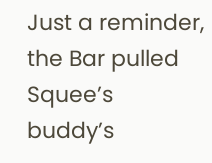Just a reminder, the Bar pulled Squee’s buddy’s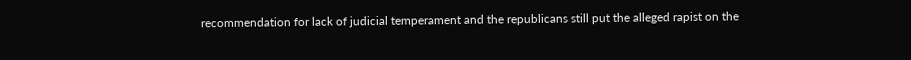recommendation for lack of judicial temperament and the republicans still put the alleged rapist on the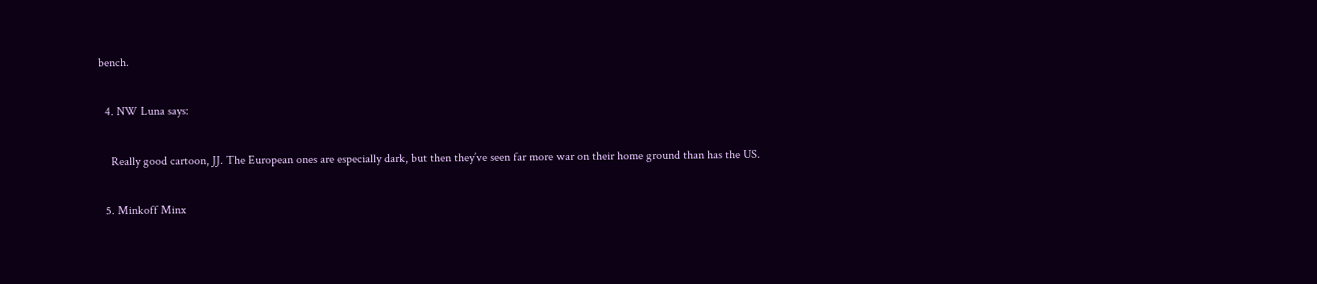bench.

  4. NW Luna says:

    Really good cartoon, JJ. The European ones are especially dark, but then they’ve seen far more war on their home ground than has the US.

  5. Minkoff Minx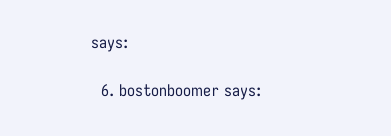says:

  6. bostonboomer says: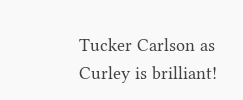Tucker Carlson as Curley is brilliant!